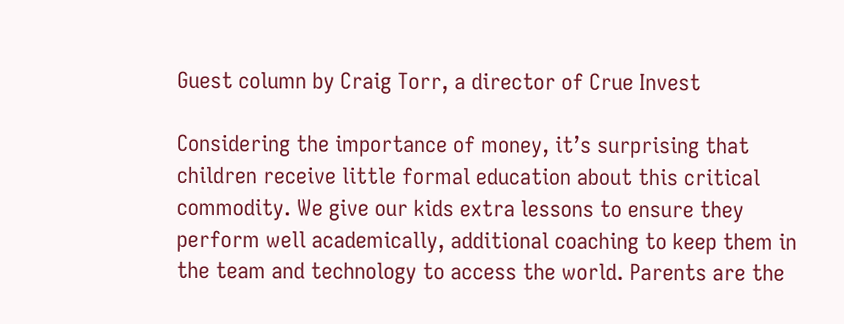Guest column by Craig Torr, a director of Crue Invest

Considering the importance of money, it’s surprising that children receive little formal education about this critical commodity. We give our kids extra lessons to ensure they perform well academically, additional coaching to keep them in the team and technology to access the world. Parents are the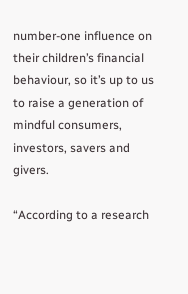number-one influence on their children’s financial behaviour, so it’s up to us to raise a generation of mindful consumers, investors, savers and givers.

“According to a research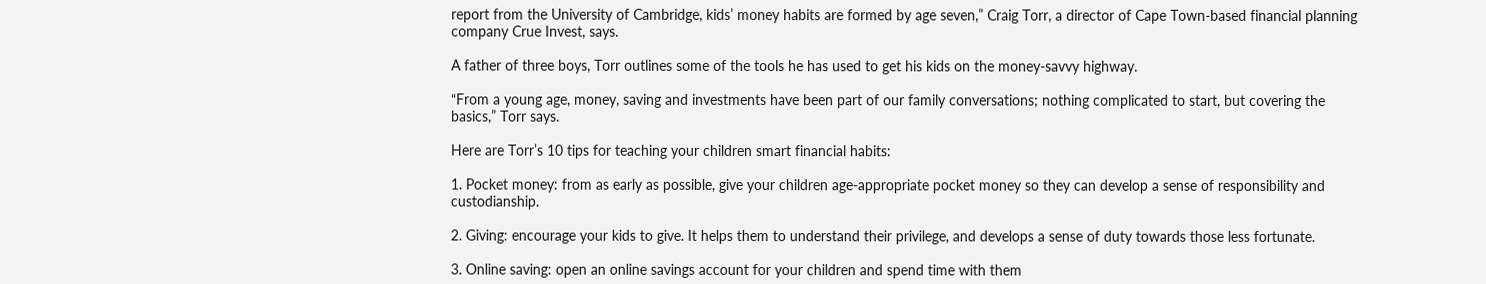report from the University of Cambridge, kids’ money habits are formed by age seven,” Craig Torr, a director of Cape Town-based financial planning company Crue Invest, says.

A father of three boys, Torr outlines some of the tools he has used to get his kids on the money-savvy highway.

“From a young age, money, saving and investments have been part of our family conversations; nothing complicated to start, but covering the basics,” Torr says.

Here are Torr’s 10 tips for teaching your children smart financial habits:

1. Pocket money: from as early as possible, give your children age-appropriate pocket money so they can develop a sense of responsibility and custodianship.

2. Giving: encourage your kids to give. It helps them to understand their privilege, and develops a sense of duty towards those less fortunate.

3. Online saving: open an online savings account for your children and spend time with them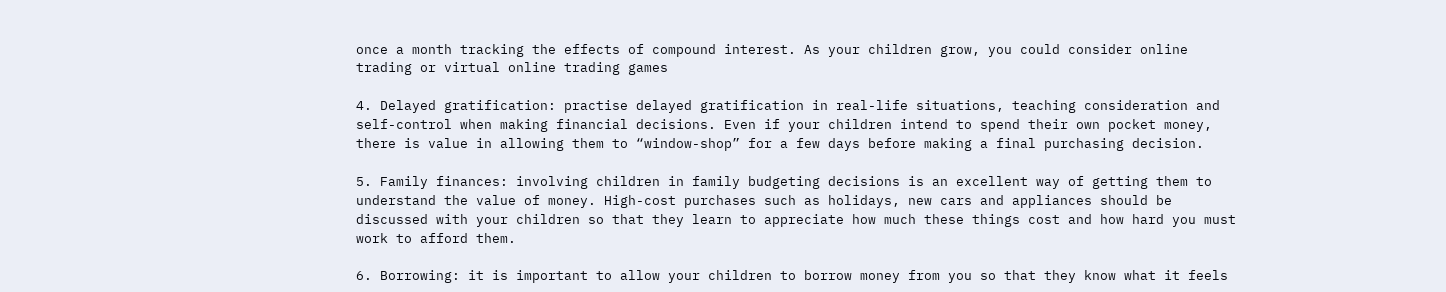once a month tracking the effects of compound interest. As your children grow, you could consider online trading or virtual online trading games

4. Delayed gratification: practise delayed gratification in real-life situations, teaching consideration and self-control when making financial decisions. Even if your children intend to spend their own pocket money, there is value in allowing them to “window-shop” for a few days before making a final purchasing decision.

5. Family finances: involving children in family budgeting decisions is an excellent way of getting them to understand the value of money. High-cost purchases such as holidays, new cars and appliances should be discussed with your children so that they learn to appreciate how much these things cost and how hard you must work to afford them.

6. Borrowing: it is important to allow your children to borrow money from you so that they know what it feels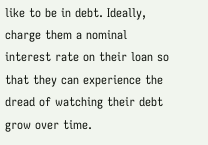like to be in debt. Ideally, charge them a nominal interest rate on their loan so that they can experience the dread of watching their debt grow over time.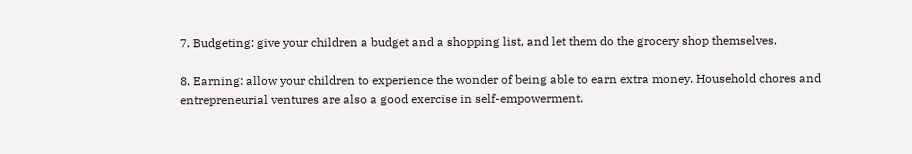7. Budgeting: give your children a budget and a shopping list, and let them do the grocery shop themselves.

8. Earning: allow your children to experience the wonder of being able to earn extra money. Household chores and entrepreneurial ventures are also a good exercise in self-empowerment.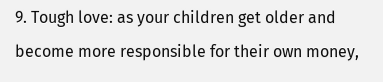9. Tough love: as your children get older and become more responsible for their own money,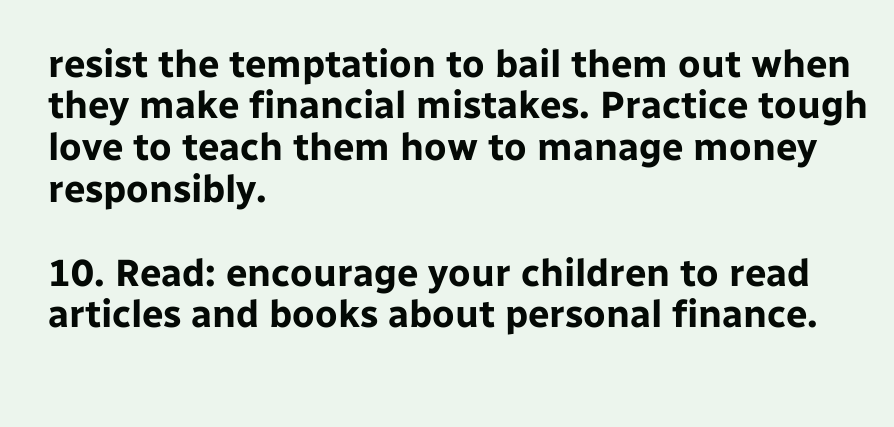resist the temptation to bail them out when they make financial mistakes. Practice tough love to teach them how to manage money responsibly.

10. Read: encourage your children to read articles and books about personal finance.